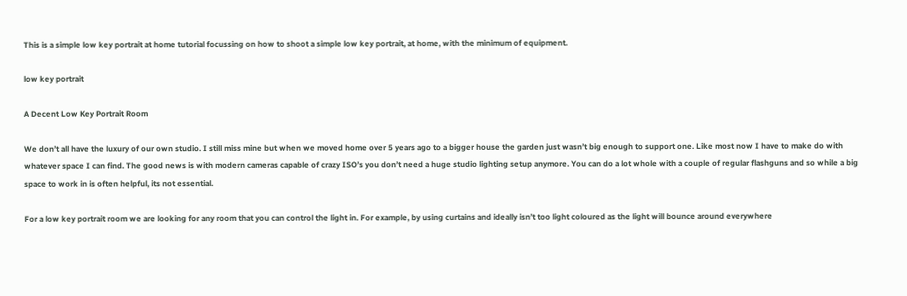This is a simple low key portrait at home tutorial focussing on how to shoot a simple low key portrait, at home, with the minimum of equipment.

low key portrait

A Decent Low Key Portrait Room

We don’t all have the luxury of our own studio. I still miss mine but when we moved home over 5 years ago to a bigger house the garden just wasn’t big enough to support one. Like most now I have to make do with whatever space I can find. The good news is with modern cameras capable of crazy ISO’s you don’t need a huge studio lighting setup anymore. You can do a lot whole with a couple of regular flashguns and so while a big space to work in is often helpful, its not essential.

For a low key portrait room we are looking for any room that you can control the light in. For example, by using curtains and ideally isn’t too light coloured as the light will bounce around everywhere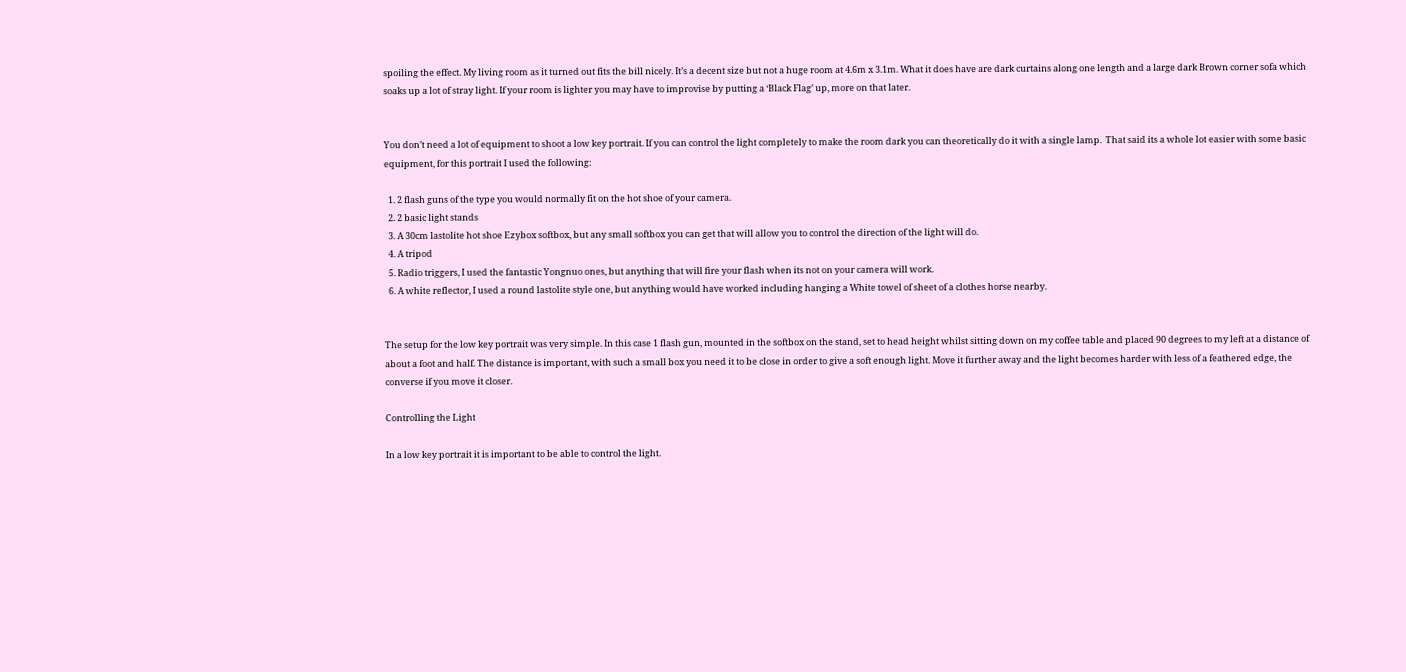spoiling the effect. My living room as it turned out fits the bill nicely. It’s a decent size but not a huge room at 4.6m x 3.1m. What it does have are dark curtains along one length and a large dark Brown corner sofa which soaks up a lot of stray light. If your room is lighter you may have to improvise by putting a ‘Black Flag’ up, more on that later.


You don’t need a lot of equipment to shoot a low key portrait. If you can control the light completely to make the room dark you can theoretically do it with a single lamp.  That said its a whole lot easier with some basic equipment, for this portrait I used the following:

  1. 2 flash guns of the type you would normally fit on the hot shoe of your camera.
  2. 2 basic light stands
  3. A 30cm lastolite hot shoe Ezybox softbox, but any small softbox you can get that will allow you to control the direction of the light will do.
  4. A tripod
  5. Radio triggers, I used the fantastic Yongnuo ones, but anything that will fire your flash when its not on your camera will work.
  6. A white reflector, I used a round lastolite style one, but anything would have worked including hanging a White towel of sheet of a clothes horse nearby.


The setup for the low key portrait was very simple. In this case 1 flash gun, mounted in the softbox on the stand, set to head height whilst sitting down on my coffee table and placed 90 degrees to my left at a distance of about a foot and half. The distance is important, with such a small box you need it to be close in order to give a soft enough light. Move it further away and the light becomes harder with less of a feathered edge, the converse if you move it closer.

Controlling the Light

In a low key portrait it is important to be able to control the light.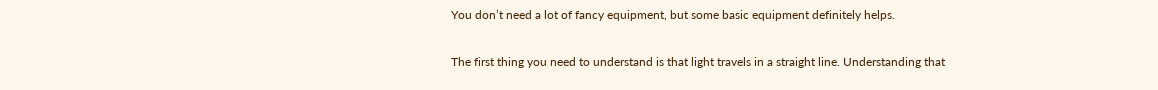You don’t need a lot of fancy equipment, but some basic equipment definitely helps.

The first thing you need to understand is that light travels in a straight line. Understanding that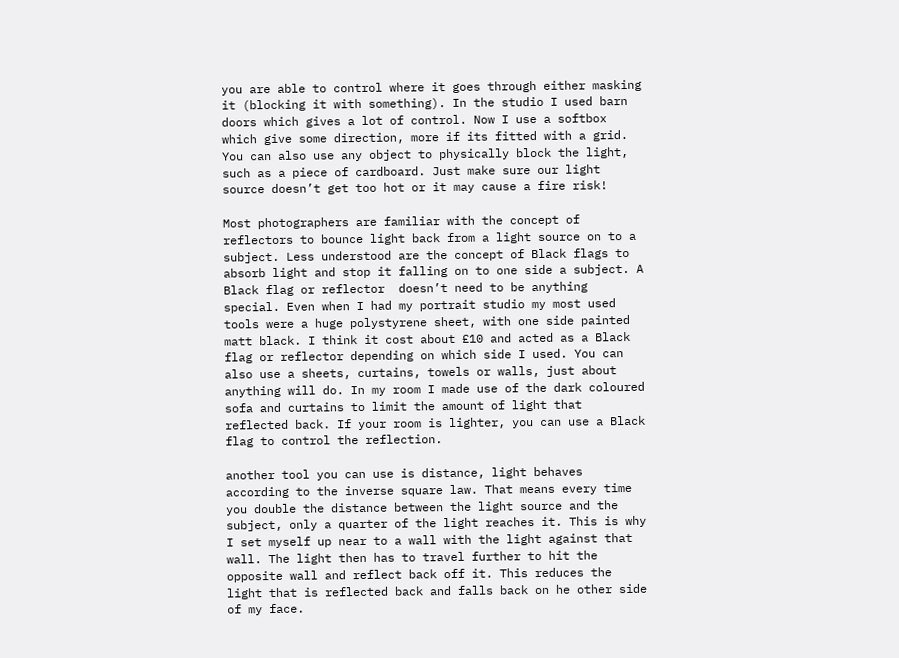you are able to control where it goes through either masking it (blocking it with something). In the studio I used barn doors which gives a lot of control. Now I use a softbox which give some direction, more if its fitted with a grid. You can also use any object to physically block the light, such as a piece of cardboard. Just make sure our light source doesn’t get too hot or it may cause a fire risk!

Most photographers are familiar with the concept of reflectors to bounce light back from a light source on to a subject. Less understood are the concept of Black flags to absorb light and stop it falling on to one side a subject. A Black flag or reflector  doesn’t need to be anything special. Even when I had my portrait studio my most used tools were a huge polystyrene sheet, with one side painted matt black. I think it cost about £10 and acted as a Black flag or reflector depending on which side I used. You can also use a sheets, curtains, towels or walls, just about anything will do. In my room I made use of the dark coloured sofa and curtains to limit the amount of light that reflected back. If your room is lighter, you can use a Black flag to control the reflection.

another tool you can use is distance, light behaves according to the inverse square law. That means every time you double the distance between the light source and the subject, only a quarter of the light reaches it. This is why I set myself up near to a wall with the light against that wall. The light then has to travel further to hit the opposite wall and reflect back off it. This reduces the light that is reflected back and falls back on he other side of my face.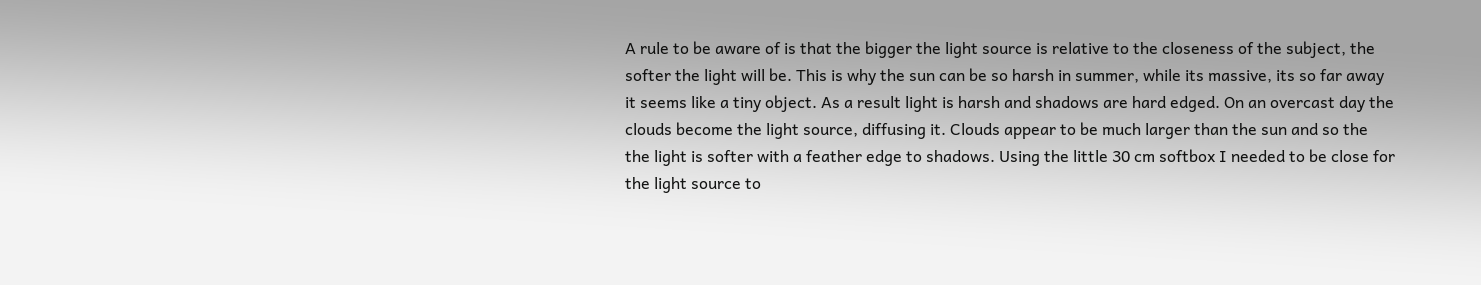A rule to be aware of is that the bigger the light source is relative to the closeness of the subject, the softer the light will be. This is why the sun can be so harsh in summer, while its massive, its so far away it seems like a tiny object. As a result light is harsh and shadows are hard edged. On an overcast day the clouds become the light source, diffusing it. Clouds appear to be much larger than the sun and so the the light is softer with a feather edge to shadows. Using the little 30 cm softbox I needed to be close for the light source to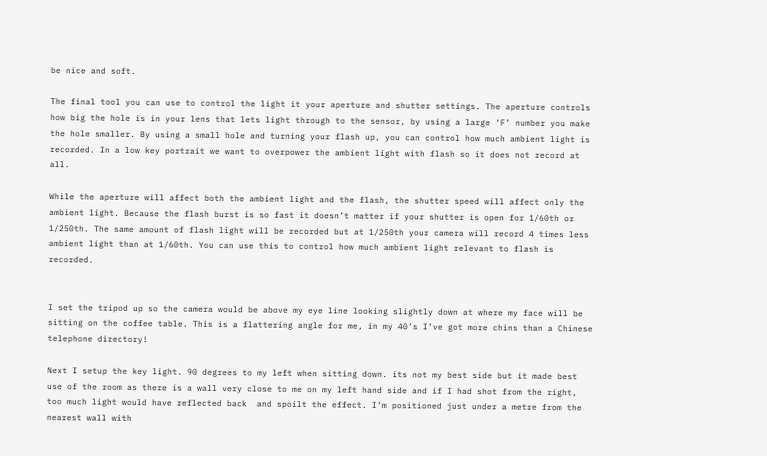be nice and soft.

The final tool you can use to control the light it your aperture and shutter settings. The aperture controls how big the hole is in your lens that lets light through to the sensor, by using a large ‘F’ number you make the hole smaller. By using a small hole and turning your flash up, you can control how much ambient light is recorded. In a low key portrait we want to overpower the ambient light with flash so it does not record at all.

While the aperture will affect both the ambient light and the flash, the shutter speed will affect only the ambient light. Because the flash burst is so fast it doesn’t matter if your shutter is open for 1/60th or 1/250th. The same amount of flash light will be recorded but at 1/250th your camera will record 4 times less ambient light than at 1/60th. You can use this to control how much ambient light relevant to flash is recorded.


I set the tripod up so the camera would be above my eye line looking slightly down at where my face will be sitting on the coffee table. This is a flattering angle for me, in my 40’s I’ve got more chins than a Chinese telephone directory!

Next I setup the key light. 90 degrees to my left when sitting down. its not my best side but it made best use of the room as there is a wall very close to me on my left hand side and if I had shot from the right, too much light would have reflected back  and spoilt the effect. I’m positioned just under a metre from the nearest wall with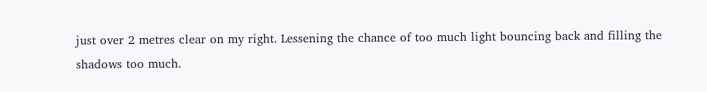just over 2 metres clear on my right. Lessening the chance of too much light bouncing back and filling the shadows too much.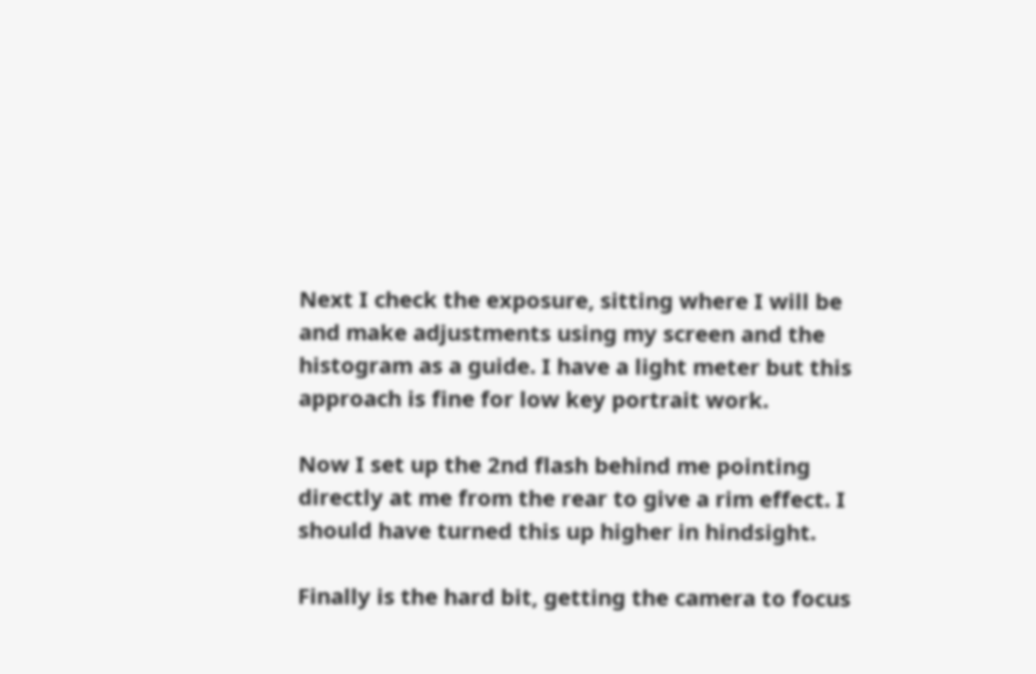Next I check the exposure, sitting where I will be and make adjustments using my screen and the histogram as a guide. I have a light meter but this approach is fine for low key portrait work.

Now I set up the 2nd flash behind me pointing directly at me from the rear to give a rim effect. I should have turned this up higher in hindsight.

Finally is the hard bit, getting the camera to focus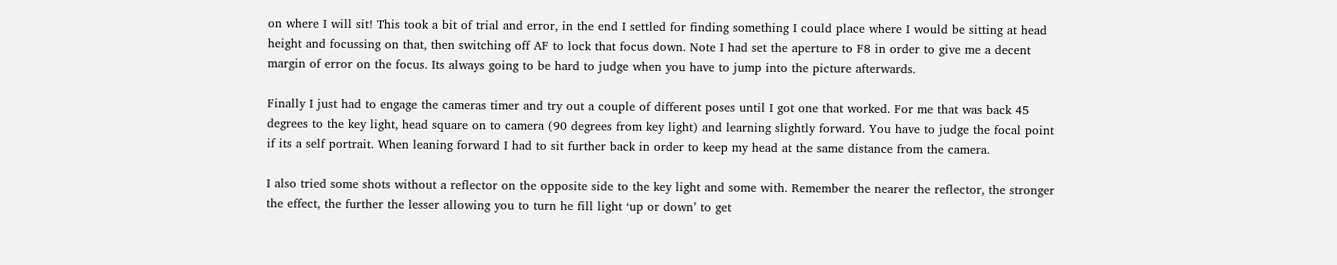on where I will sit! This took a bit of trial and error, in the end I settled for finding something I could place where I would be sitting at head height and focussing on that, then switching off AF to lock that focus down. Note I had set the aperture to F8 in order to give me a decent margin of error on the focus. Its always going to be hard to judge when you have to jump into the picture afterwards.

Finally I just had to engage the cameras timer and try out a couple of different poses until I got one that worked. For me that was back 45 degrees to the key light, head square on to camera (90 degrees from key light) and learning slightly forward. You have to judge the focal point if its a self portrait. When leaning forward I had to sit further back in order to keep my head at the same distance from the camera.

I also tried some shots without a reflector on the opposite side to the key light and some with. Remember the nearer the reflector, the stronger the effect, the further the lesser allowing you to turn he fill light ‘up or down’ to get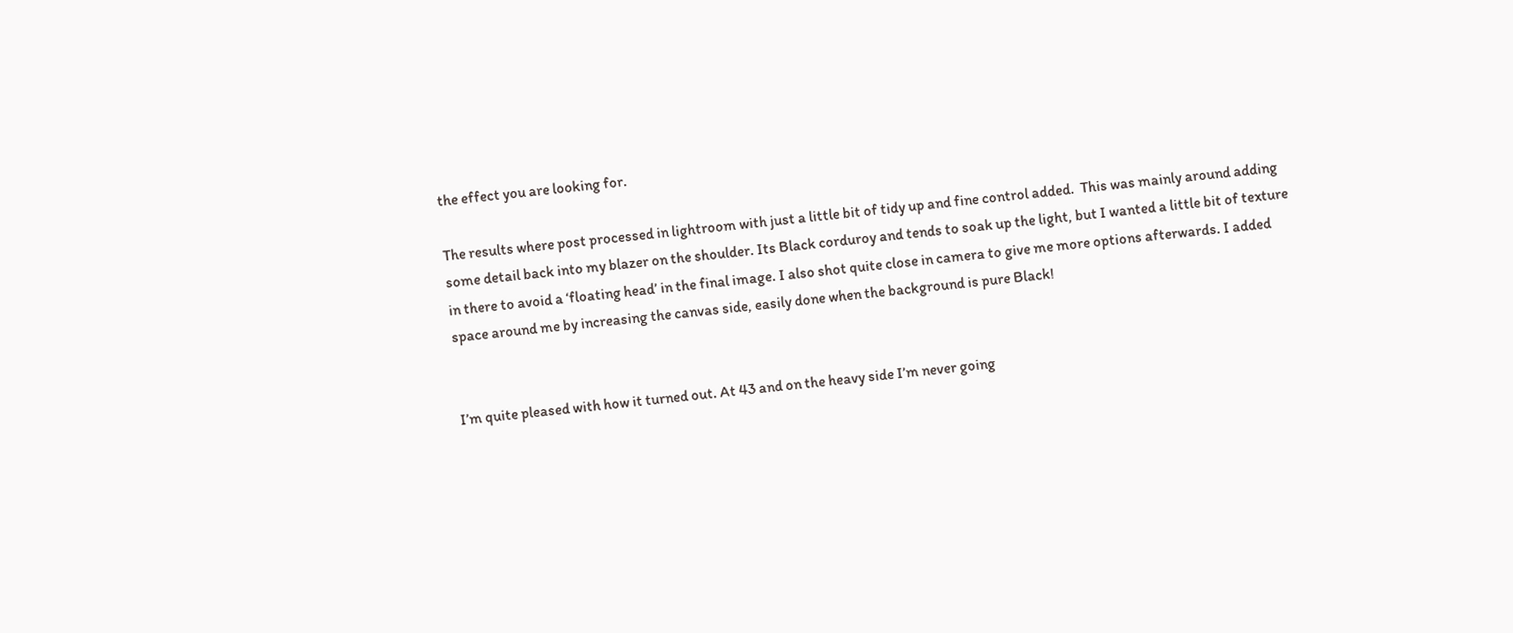the effect you are looking for.

The results where post processed in lightroom with just a little bit of tidy up and fine control added.  This was mainly around adding some detail back into my blazer on the shoulder. Its Black corduroy and tends to soak up the light, but I wanted a little bit of texture in there to avoid a ‘floating head’ in the final image. I also shot quite close in camera to give me more options afterwards. I added space around me by increasing the canvas side, easily done when the background is pure Black!


I’m quite pleased with how it turned out. At 43 and on the heavy side I’m never going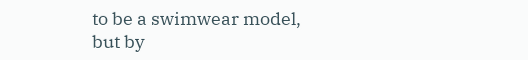to be a swimwear model, but by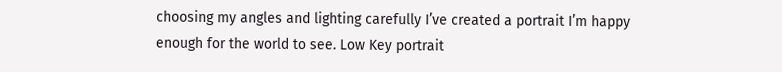choosing my angles and lighting carefully I’ve created a portrait I’m happy enough for the world to see. Low Key portrait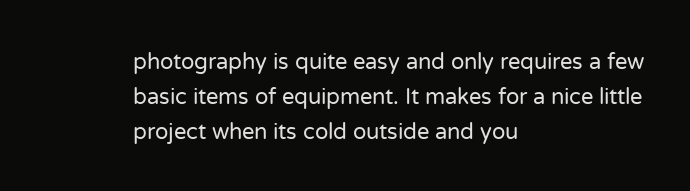photography is quite easy and only requires a few basic items of equipment. It makes for a nice little project when its cold outside and you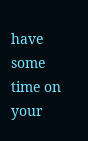have some time on your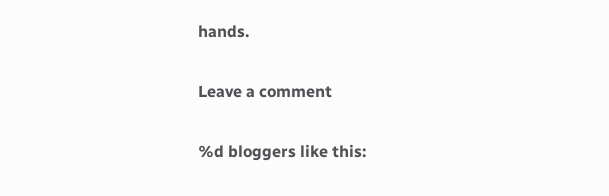hands.

Leave a comment

%d bloggers like this: